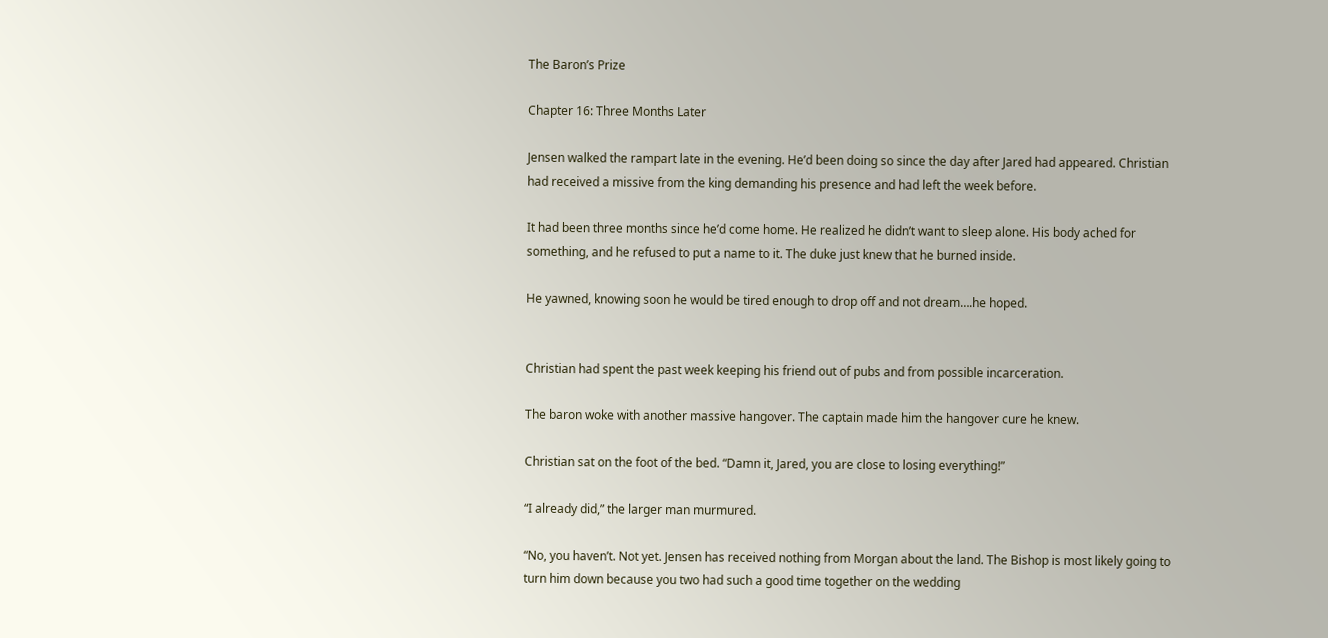The Baron’s Prize

Chapter 16: Three Months Later

Jensen walked the rampart late in the evening. He’d been doing so since the day after Jared had appeared. Christian had received a missive from the king demanding his presence and had left the week before.

It had been three months since he’d come home. He realized he didn’t want to sleep alone. His body ached for something, and he refused to put a name to it. The duke just knew that he burned inside.

He yawned, knowing soon he would be tired enough to drop off and not dream….he hoped.


Christian had spent the past week keeping his friend out of pubs and from possible incarceration.

The baron woke with another massive hangover. The captain made him the hangover cure he knew.

Christian sat on the foot of the bed. “Damn it, Jared, you are close to losing everything!”

“I already did,” the larger man murmured.

“No, you haven’t. Not yet. Jensen has received nothing from Morgan about the land. The Bishop is most likely going to turn him down because you two had such a good time together on the wedding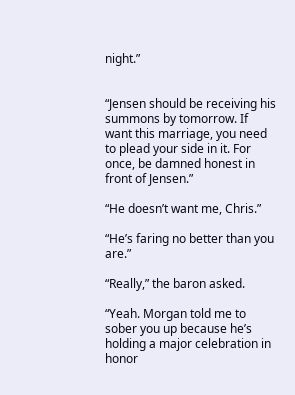night.”


“Jensen should be receiving his summons by tomorrow. If want this marriage, you need to plead your side in it. For once, be damned honest in front of Jensen.”

“He doesn’t want me, Chris.”

“He’s faring no better than you are.”

“Really,” the baron asked.

“Yeah. Morgan told me to sober you up because he’s holding a major celebration in honor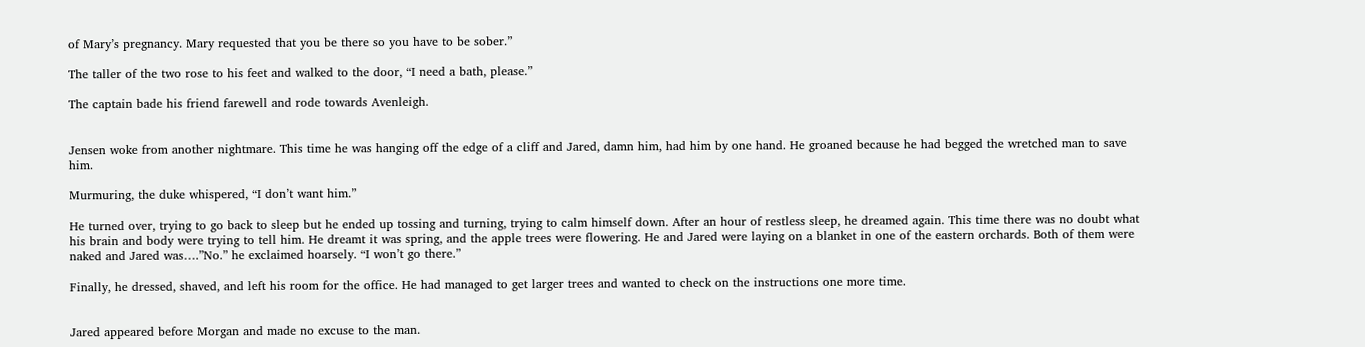of Mary’s pregnancy. Mary requested that you be there so you have to be sober.”

The taller of the two rose to his feet and walked to the door, “I need a bath, please.”

The captain bade his friend farewell and rode towards Avenleigh.


Jensen woke from another nightmare. This time he was hanging off the edge of a cliff and Jared, damn him, had him by one hand. He groaned because he had begged the wretched man to save him.

Murmuring, the duke whispered, “I don’t want him.”

He turned over, trying to go back to sleep but he ended up tossing and turning, trying to calm himself down. After an hour of restless sleep, he dreamed again. This time there was no doubt what his brain and body were trying to tell him. He dreamt it was spring, and the apple trees were flowering. He and Jared were laying on a blanket in one of the eastern orchards. Both of them were naked and Jared was….”No.” he exclaimed hoarsely. “I won’t go there.”

Finally, he dressed, shaved, and left his room for the office. He had managed to get larger trees and wanted to check on the instructions one more time.


Jared appeared before Morgan and made no excuse to the man.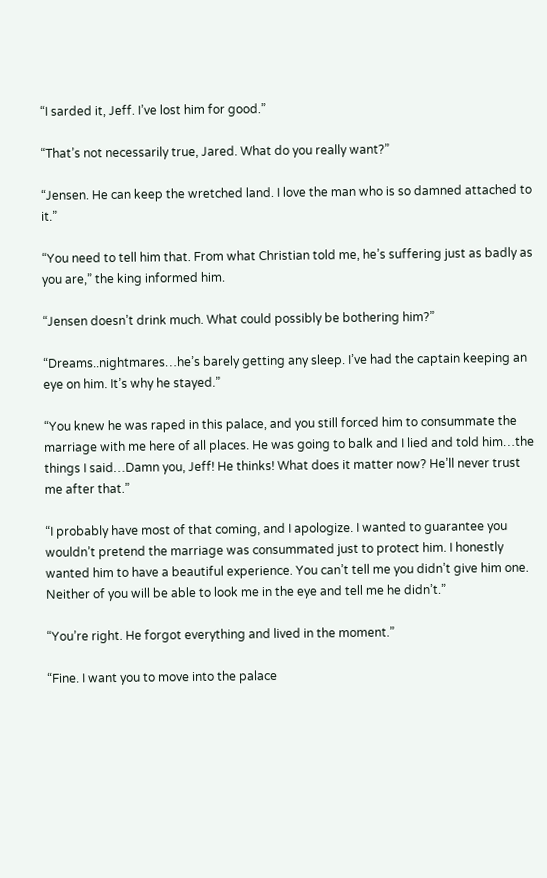“I sarded it, Jeff. I’ve lost him for good.”

“That’s not necessarily true, Jared. What do you really want?”

“Jensen. He can keep the wretched land. I love the man who is so damned attached to it.”

“You need to tell him that. From what Christian told me, he’s suffering just as badly as you are,” the king informed him.

“Jensen doesn’t drink much. What could possibly be bothering him?”

“Dreams..nightmares…he’s barely getting any sleep. I’ve had the captain keeping an eye on him. It’s why he stayed.”

“You knew he was raped in this palace, and you still forced him to consummate the marriage with me here of all places. He was going to balk and I lied and told him…the things I said…Damn you, Jeff! He thinks! What does it matter now? He’ll never trust me after that.”

“I probably have most of that coming, and I apologize. I wanted to guarantee you wouldn’t pretend the marriage was consummated just to protect him. I honestly wanted him to have a beautiful experience. You can’t tell me you didn’t give him one. Neither of you will be able to look me in the eye and tell me he didn’t.”

“You’re right. He forgot everything and lived in the moment.”

“Fine. I want you to move into the palace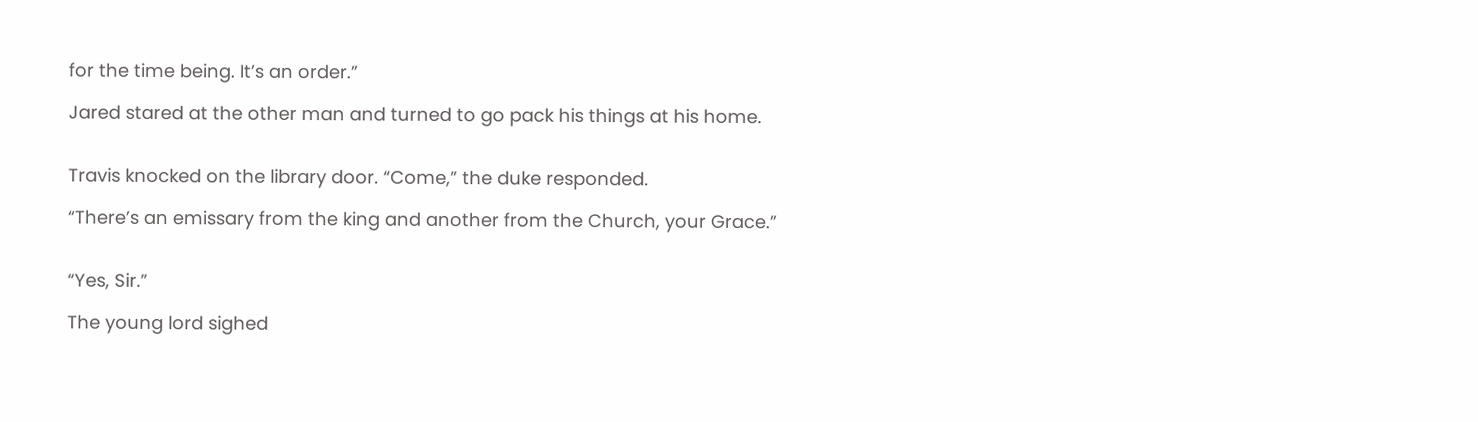for the time being. It’s an order.”

Jared stared at the other man and turned to go pack his things at his home.


Travis knocked on the library door. “Come,” the duke responded.

“There’s an emissary from the king and another from the Church, your Grace.”


“Yes, Sir.”

The young lord sighed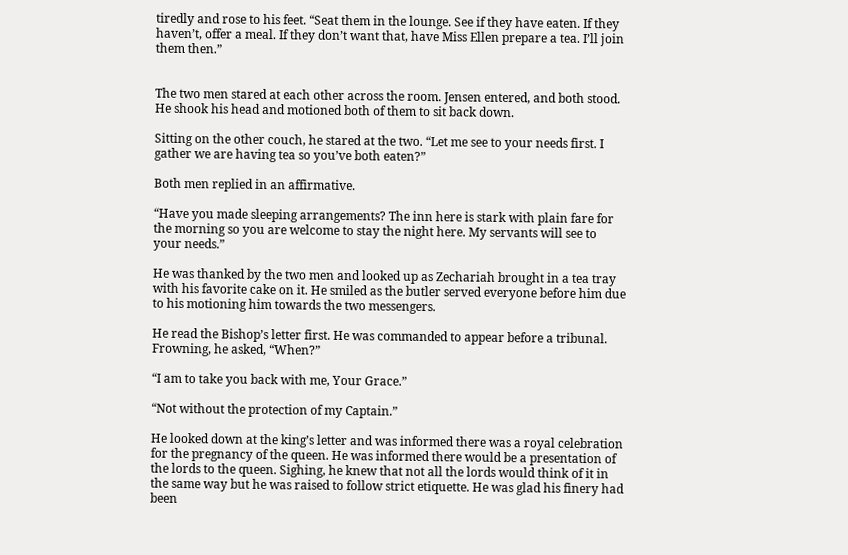tiredly and rose to his feet. “Seat them in the lounge. See if they have eaten. If they haven’t, offer a meal. If they don’t want that, have Miss Ellen prepare a tea. I’ll join them then.”


The two men stared at each other across the room. Jensen entered, and both stood. He shook his head and motioned both of them to sit back down.

Sitting on the other couch, he stared at the two. “Let me see to your needs first. I gather we are having tea so you’ve both eaten?”

Both men replied in an affirmative.

“Have you made sleeping arrangements? The inn here is stark with plain fare for the morning so you are welcome to stay the night here. My servants will see to your needs.”

He was thanked by the two men and looked up as Zechariah brought in a tea tray with his favorite cake on it. He smiled as the butler served everyone before him due to his motioning him towards the two messengers.

He read the Bishop’s letter first. He was commanded to appear before a tribunal. Frowning, he asked, “When?”

“I am to take you back with me, Your Grace.”

“Not without the protection of my Captain.”

He looked down at the king’s letter and was informed there was a royal celebration for the pregnancy of the queen. He was informed there would be a presentation of the lords to the queen. Sighing, he knew that not all the lords would think of it in the same way but he was raised to follow strict etiquette. He was glad his finery had been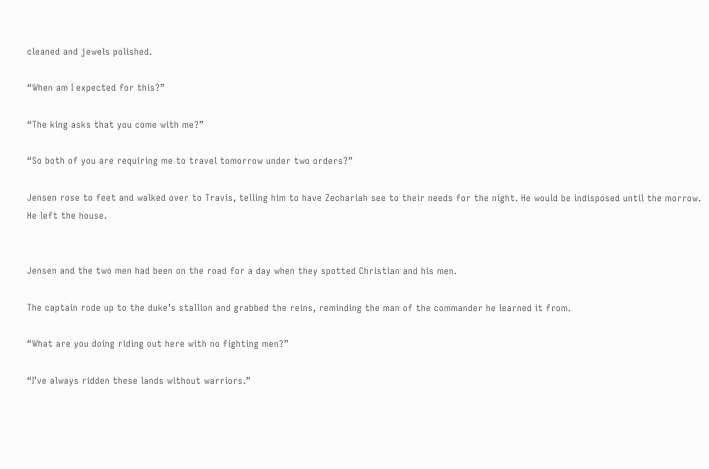cleaned and jewels polished.

“When am I expected for this?”

“The king asks that you come with me?”

“So both of you are requiring me to travel tomorrow under two orders?”

Jensen rose to feet and walked over to Travis, telling him to have Zechariah see to their needs for the night. He would be indisposed until the morrow. He left the house.


Jensen and the two men had been on the road for a day when they spotted Christian and his men.

The captain rode up to the duke’s stallion and grabbed the reins, reminding the man of the commander he learned it from.

“What are you doing riding out here with no fighting men?”

“I’ve always ridden these lands without warriors.”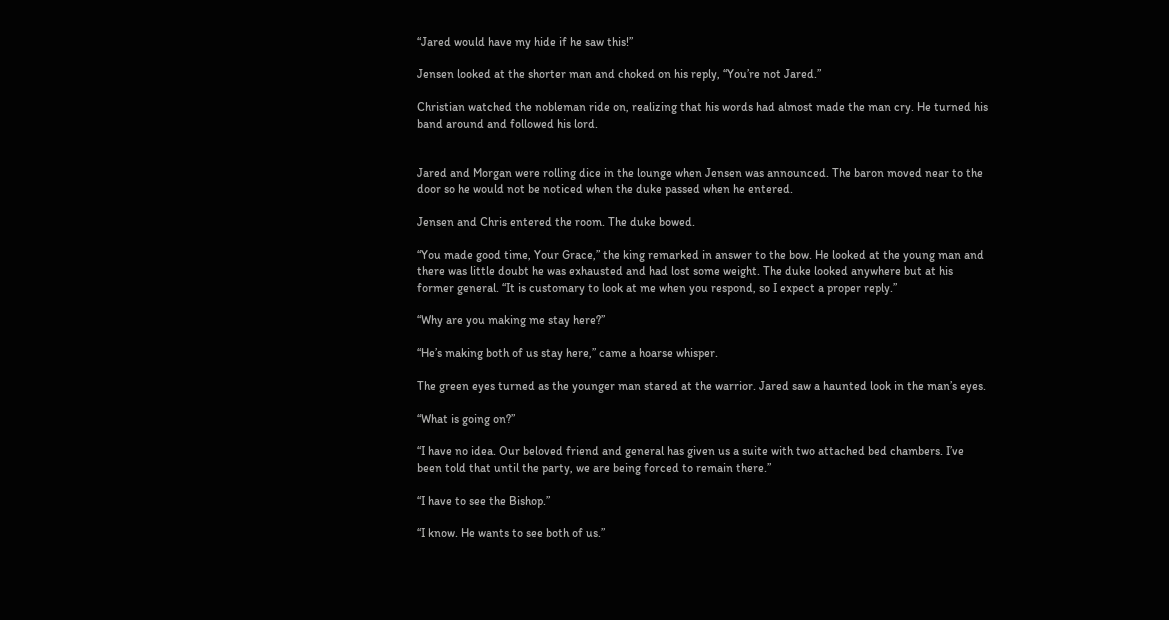“Jared would have my hide if he saw this!”

Jensen looked at the shorter man and choked on his reply, “You’re not Jared.”

Christian watched the nobleman ride on, realizing that his words had almost made the man cry. He turned his band around and followed his lord.


Jared and Morgan were rolling dice in the lounge when Jensen was announced. The baron moved near to the door so he would not be noticed when the duke passed when he entered.

Jensen and Chris entered the room. The duke bowed.

“You made good time, Your Grace,” the king remarked in answer to the bow. He looked at the young man and there was little doubt he was exhausted and had lost some weight. The duke looked anywhere but at his former general. “It is customary to look at me when you respond, so I expect a proper reply.”

“Why are you making me stay here?”

“He’s making both of us stay here,” came a hoarse whisper.

The green eyes turned as the younger man stared at the warrior. Jared saw a haunted look in the man’s eyes.

“What is going on?”

“I have no idea. Our beloved friend and general has given us a suite with two attached bed chambers. I’ve been told that until the party, we are being forced to remain there.”

“I have to see the Bishop.”

“I know. He wants to see both of us.”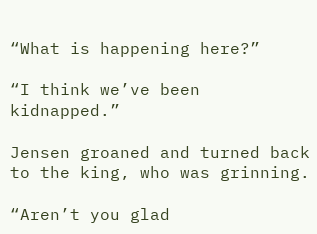“What is happening here?”

“I think we’ve been kidnapped.”

Jensen groaned and turned back to the king, who was grinning.

“Aren’t you glad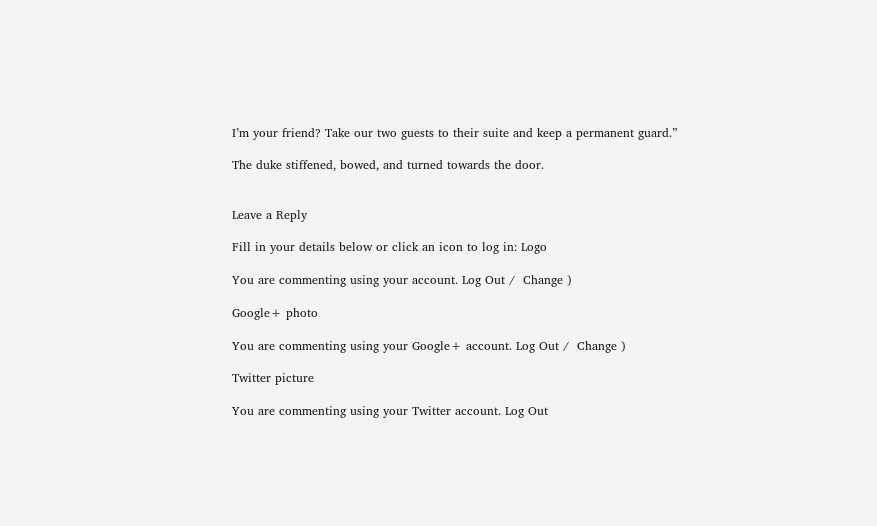I’m your friend? Take our two guests to their suite and keep a permanent guard.”

The duke stiffened, bowed, and turned towards the door.


Leave a Reply

Fill in your details below or click an icon to log in: Logo

You are commenting using your account. Log Out /  Change )

Google+ photo

You are commenting using your Google+ account. Log Out /  Change )

Twitter picture

You are commenting using your Twitter account. Log Out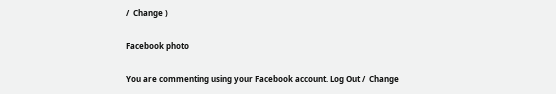/  Change )

Facebook photo

You are commenting using your Facebook account. Log Out /  Change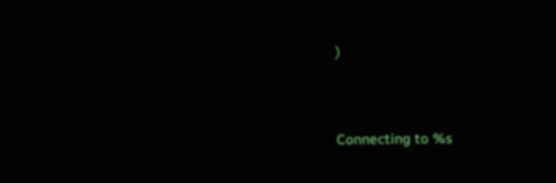)


Connecting to %s